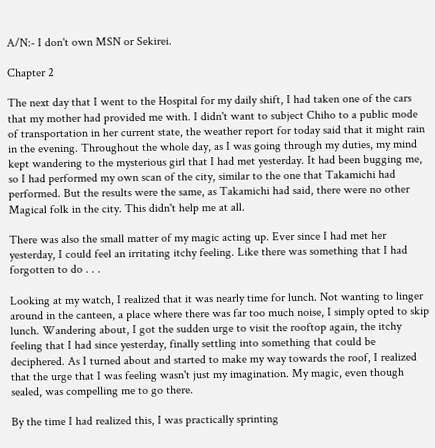A/N:- I don't own MSN or Sekirei.

Chapter 2

The next day that I went to the Hospital for my daily shift, I had taken one of the cars that my mother had provided me with. I didn't want to subject Chiho to a public mode of transportation in her current state, the weather report for today said that it might rain in the evening. Throughout the whole day, as I was going through my duties, my mind kept wandering to the mysterious girl that I had met yesterday. It had been bugging me, so I had performed my own scan of the city, similar to the one that Takamichi had performed. But the results were the same, as Takamichi had said, there were no other Magical folk in the city. This didn't help me at all.

There was also the small matter of my magic acting up. Ever since I had met her yesterday, I could feel an irritating itchy feeling. Like there was something that I had forgotten to do . . .

Looking at my watch, I realized that it was nearly time for lunch. Not wanting to linger around in the canteen, a place where there was far too much noise, I simply opted to skip lunch. Wandering about, I got the sudden urge to visit the rooftop again, the itchy feeling that I had since yesterday, finally settling into something that could be deciphered. As I turned about and started to make my way towards the roof, I realized that the urge that I was feeling wasn't just my imagination. My magic, even though sealed, was compelling me to go there.

By the time I had realized this, I was practically sprinting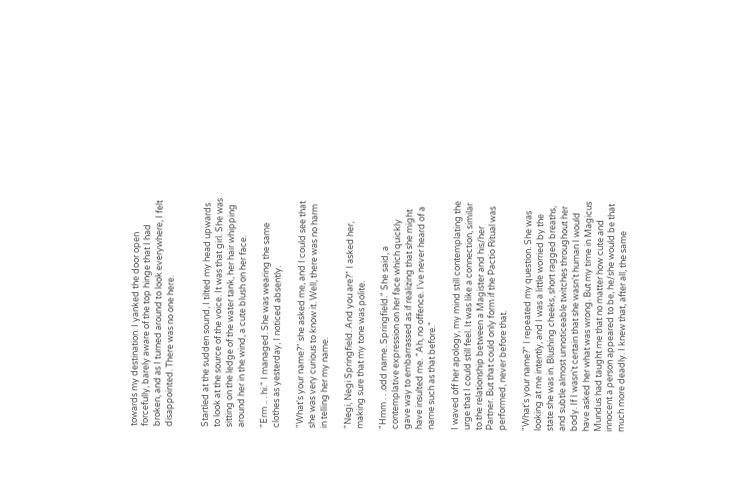towards my destination. I yanked the door open forcefully, barely aware of the top hinge that I had broken, and as I turned around to look everywhere, I felt disappointed. There was no one here.


Startled at the sudden sound, I tilted my head upwards to look at the source of the voice. It was that girl. She was sitting on the ledge of the water tank, her hair whipping around her in the wind, a cute blush on her face.

"Erm .. . hi." I managed. She was wearing the same clothes as yesterday, I noticed absently.

"What's your name?" she asked me, and I could see that she was very curious to know it. Well, there was no harm in telling her my name.

"Negi, Negi Springfield. And you are?" I asked her, making sure that my tone was polite.

"Hmm . . .odd name. Springfield." She said, a contemplative expression on her face which quickly gave way to embarrassed as if realizing that she might have insulted me. "Ah, no offence. I've never heard of a name such as that before."

I waved off her apology, my mind still contemplating the urge that I could still feel. It was like a connection, similar to the relationship between a Magister and his/her Partner. But that could only form if the Pactio Ritual was performed, never before that.

"What's your name?" I repeated my question. She was looking at me intently, and I was a little worried by the state she was in. Blushing cheeks, short ragged breaths, and subtle almost unnoticeable twitches throughout her body. If I wasn't certain that she wasn't human I would have asked her what was wrong. But my time in Magicus Mundus had taught me that no matter how cute and innocent a person appeared to be, he/she would be that much more deadly. I knew that, after all, the same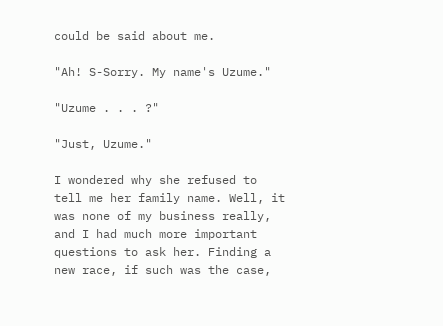could be said about me.

"Ah! S-Sorry. My name's Uzume."

"Uzume . . . ?"

"Just, Uzume."

I wondered why she refused to tell me her family name. Well, it was none of my business really, and I had much more important questions to ask her. Finding a new race, if such was the case,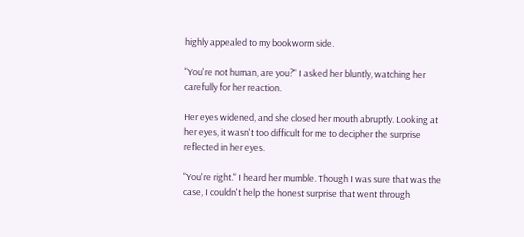highly appealed to my bookworm side.

"You're not human, are you?" I asked her bluntly, watching her carefully for her reaction.

Her eyes widened, and she closed her mouth abruptly. Looking at her eyes, it wasn't too difficult for me to decipher the surprise reflected in her eyes.

"You're right." I heard her mumble. Though I was sure that was the case, I couldn't help the honest surprise that went through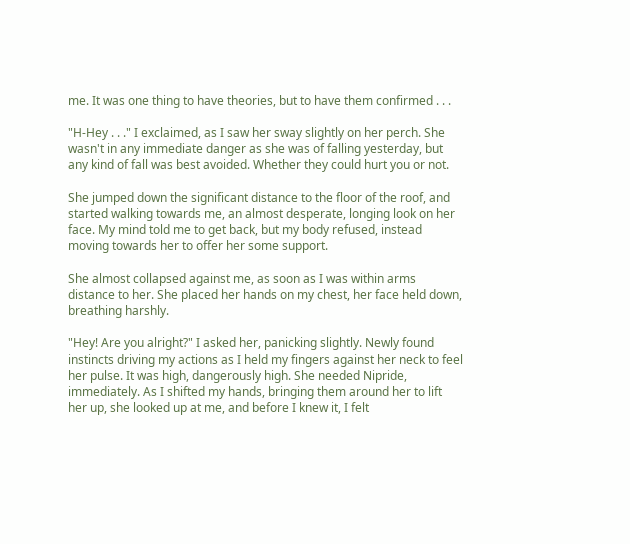me. It was one thing to have theories, but to have them confirmed . . .

"H-Hey . . ." I exclaimed, as I saw her sway slightly on her perch. She wasn't in any immediate danger as she was of falling yesterday, but any kind of fall was best avoided. Whether they could hurt you or not.

She jumped down the significant distance to the floor of the roof, and started walking towards me, an almost desperate, longing look on her face. My mind told me to get back, but my body refused, instead moving towards her to offer her some support.

She almost collapsed against me, as soon as I was within arms distance to her. She placed her hands on my chest, her face held down, breathing harshly.

"Hey! Are you alright?" I asked her, panicking slightly. Newly found instincts driving my actions as I held my fingers against her neck to feel her pulse. It was high, dangerously high. She needed Nipride, immediately. As I shifted my hands, bringing them around her to lift her up, she looked up at me, and before I knew it, I felt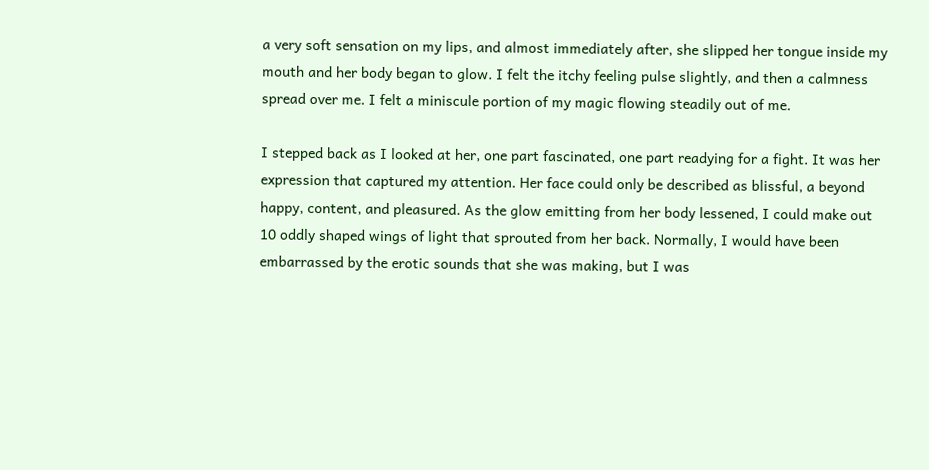a very soft sensation on my lips, and almost immediately after, she slipped her tongue inside my mouth and her body began to glow. I felt the itchy feeling pulse slightly, and then a calmness spread over me. I felt a miniscule portion of my magic flowing steadily out of me.

I stepped back as I looked at her, one part fascinated, one part readying for a fight. It was her expression that captured my attention. Her face could only be described as blissful, a beyond happy, content, and pleasured. As the glow emitting from her body lessened, I could make out 10 oddly shaped wings of light that sprouted from her back. Normally, I would have been embarrassed by the erotic sounds that she was making, but I was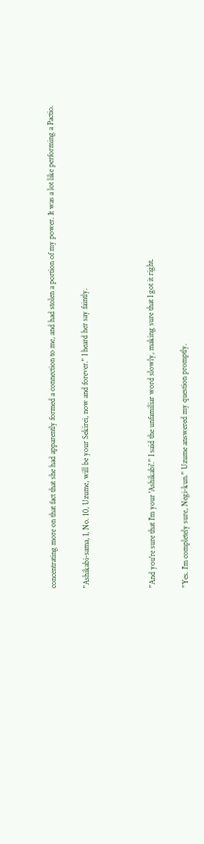concentrating more on that fact that she had apparently formed a connection to me, and had stolen a portion of my power. It was a lot like performing a Pactio.

"Ashikabi-sama, I, No. 10, Uzume, will be your Sekirei, now and forever." I heard her say faintly.



"And you're sure that I'm your 'Ashikabi'." I said the unfamiliar word slowly, making sure that I got it right.

"Yes. I'm completely sure, Negi-kun." Uzume answered my question promptly.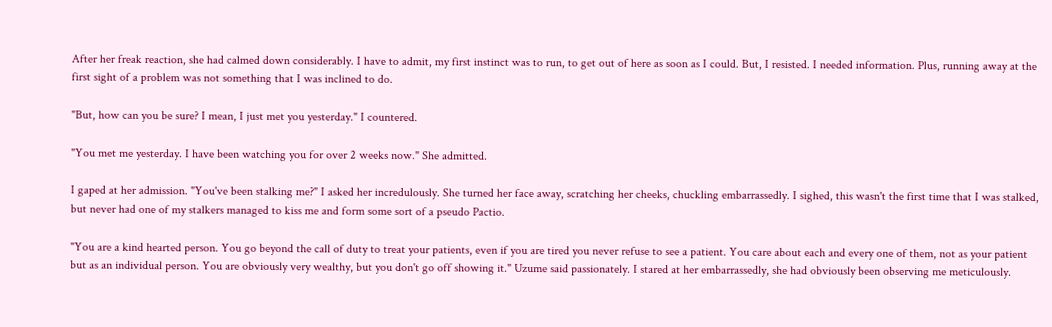After her freak reaction, she had calmed down considerably. I have to admit, my first instinct was to run, to get out of here as soon as I could. But, I resisted. I needed information. Plus, running away at the first sight of a problem was not something that I was inclined to do.

"But, how can you be sure? I mean, I just met you yesterday." I countered.

"You met me yesterday. I have been watching you for over 2 weeks now." She admitted.

I gaped at her admission. "You've been stalking me?" I asked her incredulously. She turned her face away, scratching her cheeks, chuckling embarrassedly. I sighed, this wasn't the first time that I was stalked, but never had one of my stalkers managed to kiss me and form some sort of a pseudo Pactio.

"You are a kind hearted person. You go beyond the call of duty to treat your patients, even if you are tired you never refuse to see a patient. You care about each and every one of them, not as your patient but as an individual person. You are obviously very wealthy, but you don't go off showing it." Uzume said passionately. I stared at her embarrassedly, she had obviously been observing me meticulously.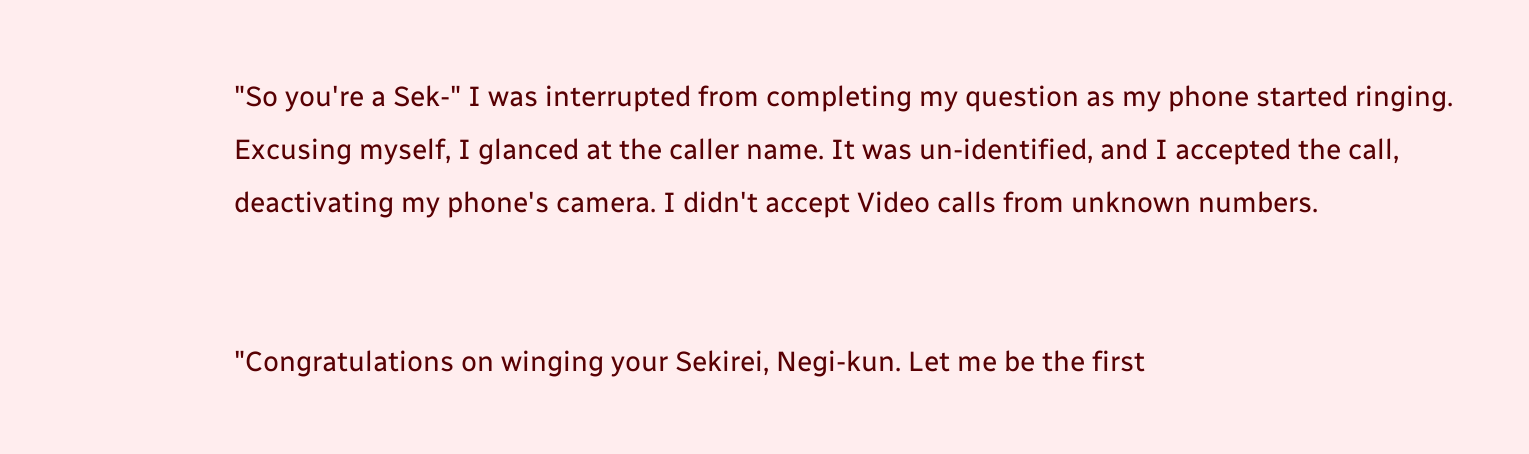"So you're a Sek-" I was interrupted from completing my question as my phone started ringing. Excusing myself, I glanced at the caller name. It was un-identified, and I accepted the call, deactivating my phone's camera. I didn't accept Video calls from unknown numbers.


"Congratulations on winging your Sekirei, Negi-kun. Let me be the first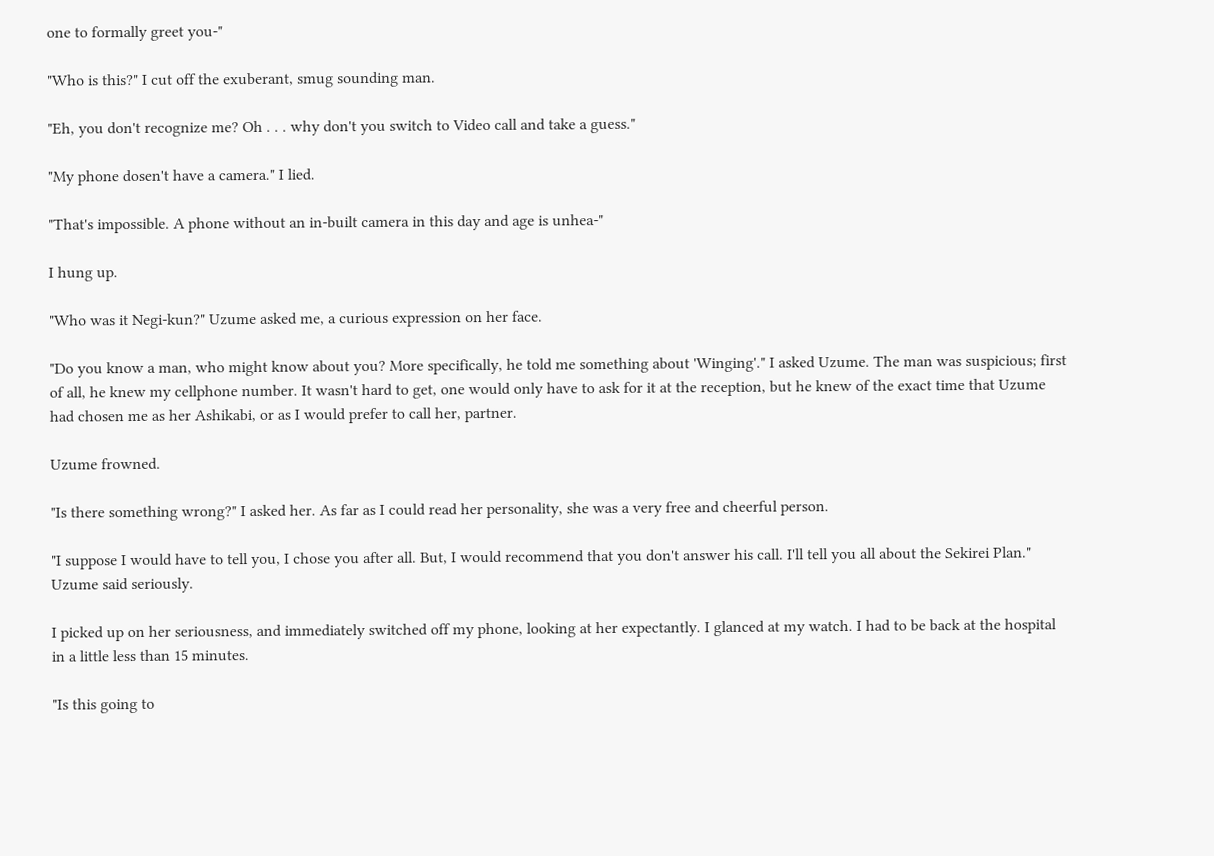one to formally greet you-"

"Who is this?" I cut off the exuberant, smug sounding man.

"Eh, you don't recognize me? Oh . . . why don't you switch to Video call and take a guess."

"My phone dosen't have a camera." I lied.

"That's impossible. A phone without an in-built camera in this day and age is unhea-"

I hung up.

"Who was it Negi-kun?" Uzume asked me, a curious expression on her face.

"Do you know a man, who might know about you? More specifically, he told me something about 'Winging'." I asked Uzume. The man was suspicious; first of all, he knew my cellphone number. It wasn't hard to get, one would only have to ask for it at the reception, but he knew of the exact time that Uzume had chosen me as her Ashikabi, or as I would prefer to call her, partner.

Uzume frowned.

"Is there something wrong?" I asked her. As far as I could read her personality, she was a very free and cheerful person.

"I suppose I would have to tell you, I chose you after all. But, I would recommend that you don't answer his call. I'll tell you all about the Sekirei Plan." Uzume said seriously.

I picked up on her seriousness, and immediately switched off my phone, looking at her expectantly. I glanced at my watch. I had to be back at the hospital in a little less than 15 minutes.

"Is this going to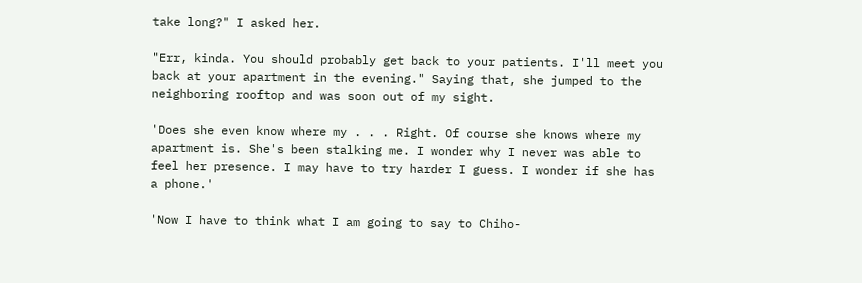take long?" I asked her.

"Err, kinda. You should probably get back to your patients. I'll meet you back at your apartment in the evening." Saying that, she jumped to the neighboring rooftop and was soon out of my sight.

'Does she even know where my . . . Right. Of course she knows where my apartment is. She's been stalking me. I wonder why I never was able to feel her presence. I may have to try harder I guess. I wonder if she has a phone.'

'Now I have to think what I am going to say to Chiho-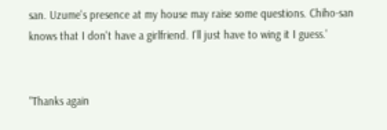san. Uzume's presence at my house may raise some questions. Chiho-san knows that I don't have a girlfriend. I'll just have to wing it I guess.'


"Thanks again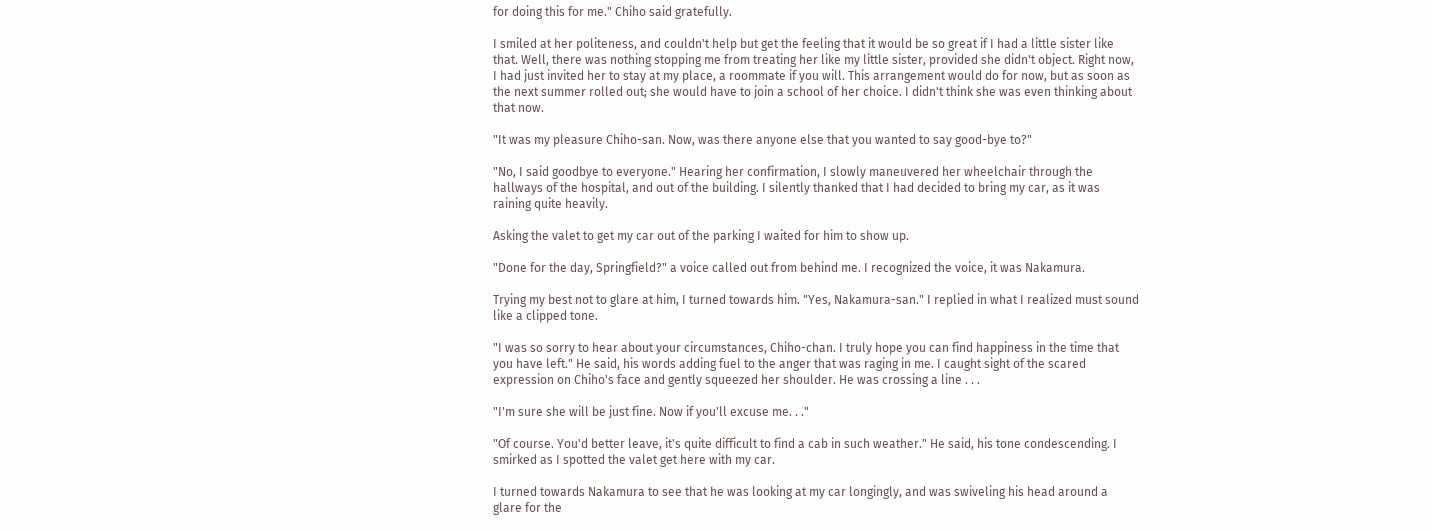for doing this for me." Chiho said gratefully.

I smiled at her politeness, and couldn't help but get the feeling that it would be so great if I had a little sister like that. Well, there was nothing stopping me from treating her like my little sister, provided she didn't object. Right now, I had just invited her to stay at my place, a roommate if you will. This arrangement would do for now, but as soon as the next summer rolled out; she would have to join a school of her choice. I didn't think she was even thinking about that now.

"It was my pleasure Chiho-san. Now, was there anyone else that you wanted to say good-bye to?"

"No, I said goodbye to everyone." Hearing her confirmation, I slowly maneuvered her wheelchair through the hallways of the hospital, and out of the building. I silently thanked that I had decided to bring my car, as it was raining quite heavily.

Asking the valet to get my car out of the parking I waited for him to show up.

"Done for the day, Springfield?" a voice called out from behind me. I recognized the voice, it was Nakamura.

Trying my best not to glare at him, I turned towards him. "Yes, Nakamura-san." I replied in what I realized must sound like a clipped tone.

"I was so sorry to hear about your circumstances, Chiho-chan. I truly hope you can find happiness in the time that you have left." He said, his words adding fuel to the anger that was raging in me. I caught sight of the scared expression on Chiho's face and gently squeezed her shoulder. He was crossing a line . . .

"I'm sure she will be just fine. Now if you'll excuse me. . ."

"Of course. You'd better leave, it's quite difficult to find a cab in such weather." He said, his tone condescending. I smirked as I spotted the valet get here with my car.

I turned towards Nakamura to see that he was looking at my car longingly, and was swiveling his head around a glare for the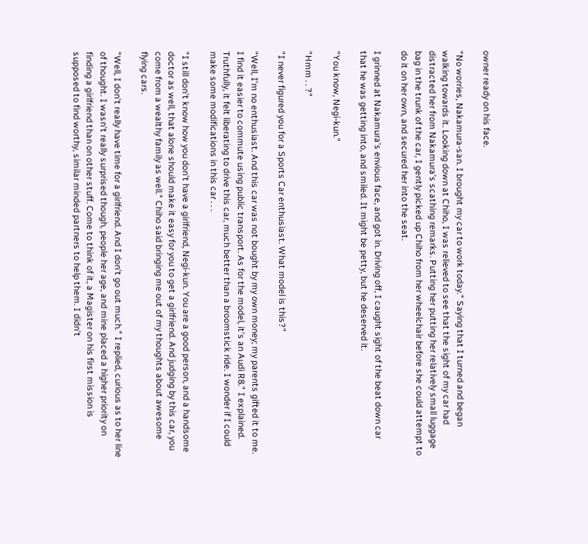owner ready on his face.

"No worries, Nakamura-san. I brought my car to work today." Saying that I turned and began walking towards it. Looking down at Chiho, I was relieved to see that the sight of my car had distracted her from Nakamura's scathing remarks. Putting her putting her relatively small luggage bag in the trunk of the car, I gently picked up Chiho from her wheelchair before she could attempt to do it on her own, and secured her into the seat.

I grinned at Nakamura's envious face, and got in. Driving off, I caught sight of the beat down car that he was getting into, and smiled. It might be petty, but he deserved it.

"You know, Negi-kun."

"Hmm . . ?"

"I never figured you for a Sports Car enthusiast. What model is this?"

"Well, I'm no enthusiast. And this car was not bought by my own money; my parents gifted it to me. I find it easier to commute using public transport. As for the model, it's an Audi R8." I explained. Truthfully, it felt liberating to drive this car, much better than a broomstick ride. I wonder if I could make some modifications in this car . . .

"I still don't know how you don't have a girlfriend, Negi-kun. You are a good person, and a handsome doctor as well, that alone should make it easy for you to get a girlfriend. And judging by this car, you come from a wealthy family as well." Chiho said bringing me out of my thoughts about awesome flying cars.

"Well, I don't really have time for a girlfriend. And I don't go out much." I replied, curious as to her line of thought. I wasn't really surprised though, people her age, and mine placed a higher priority on finding a girlfriend than on other stuff. Come to think of it, a Magister on his first mission is supposed to find worthy, similar minded partners to help them. I didn't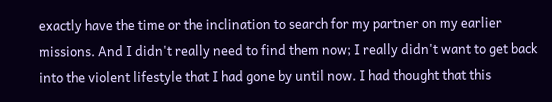exactly have the time or the inclination to search for my partner on my earlier missions. And I didn't really need to find them now; I really didn't want to get back into the violent lifestyle that I had gone by until now. I had thought that this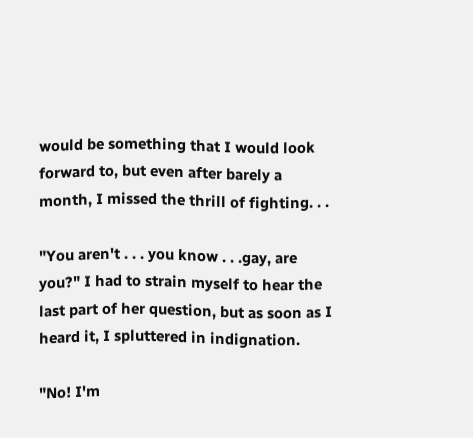would be something that I would look forward to, but even after barely a month, I missed the thrill of fighting. . .

"You aren't . . . you know . . .gay, are you?" I had to strain myself to hear the last part of her question, but as soon as I heard it, I spluttered in indignation.

"No! I'm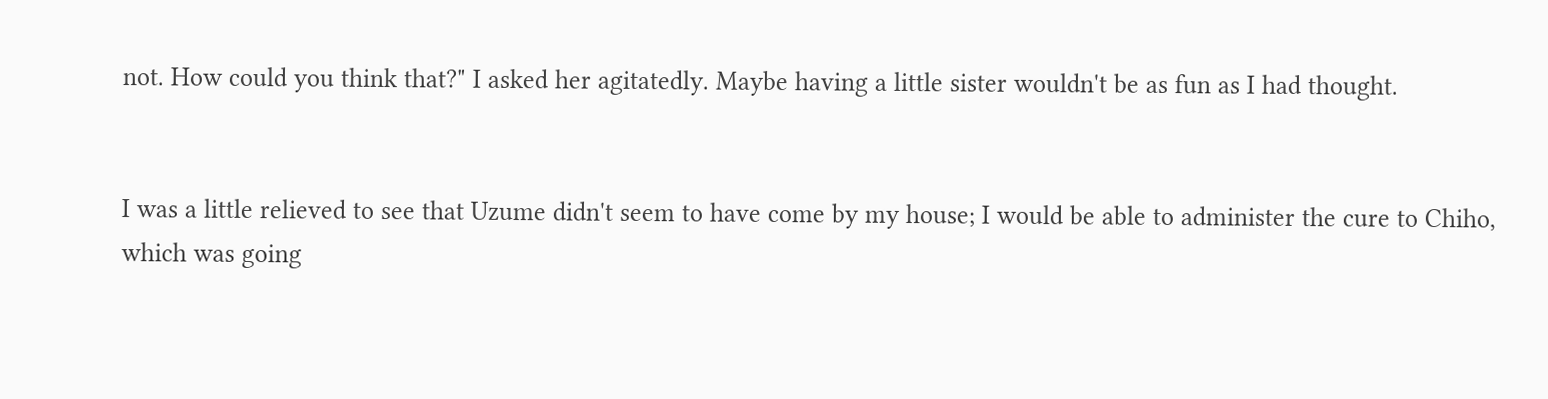not. How could you think that?" I asked her agitatedly. Maybe having a little sister wouldn't be as fun as I had thought.


I was a little relieved to see that Uzume didn't seem to have come by my house; I would be able to administer the cure to Chiho, which was going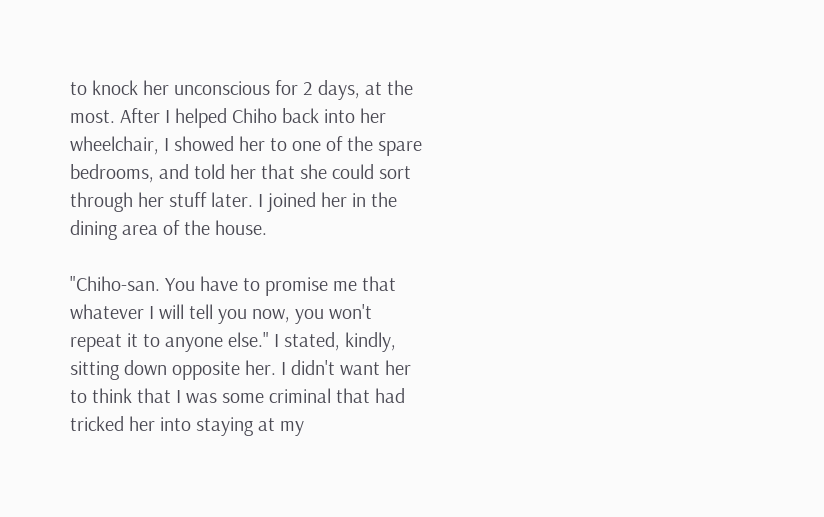to knock her unconscious for 2 days, at the most. After I helped Chiho back into her wheelchair, I showed her to one of the spare bedrooms, and told her that she could sort through her stuff later. I joined her in the dining area of the house.

"Chiho-san. You have to promise me that whatever I will tell you now, you won't repeat it to anyone else." I stated, kindly, sitting down opposite her. I didn't want her to think that I was some criminal that had tricked her into staying at my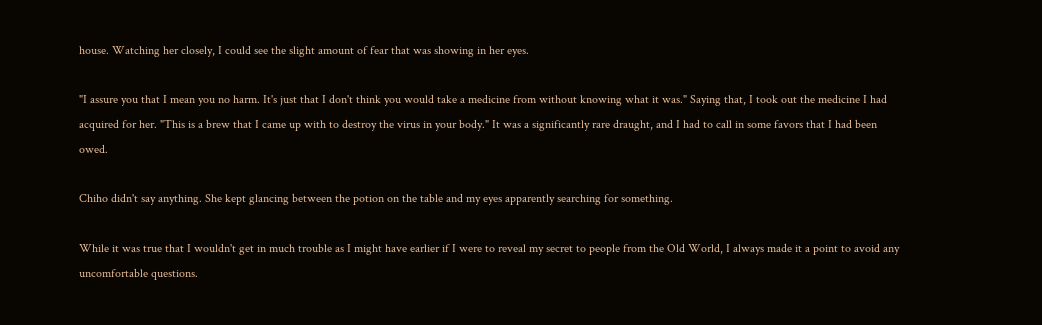house. Watching her closely, I could see the slight amount of fear that was showing in her eyes.

"I assure you that I mean you no harm. It's just that I don't think you would take a medicine from without knowing what it was." Saying that, I took out the medicine I had acquired for her. "This is a brew that I came up with to destroy the virus in your body." It was a significantly rare draught, and I had to call in some favors that I had been owed.

Chiho didn't say anything. She kept glancing between the potion on the table and my eyes apparently searching for something.

While it was true that I wouldn't get in much trouble as I might have earlier if I were to reveal my secret to people from the Old World, I always made it a point to avoid any uncomfortable questions.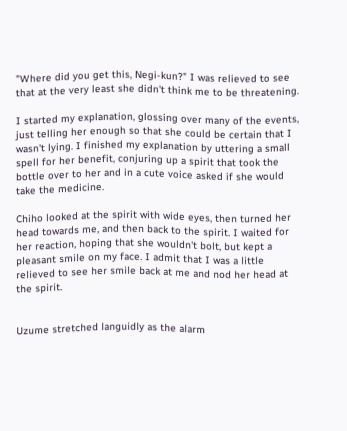"Where did you get this, Negi-kun?" I was relieved to see that at the very least she didn't think me to be threatening.

I started my explanation, glossing over many of the events, just telling her enough so that she could be certain that I wasn't lying. I finished my explanation by uttering a small spell for her benefit, conjuring up a spirit that took the bottle over to her and in a cute voice asked if she would take the medicine.

Chiho looked at the spirit with wide eyes, then turned her head towards me, and then back to the spirit. I waited for her reaction, hoping that she wouldn't bolt, but kept a pleasant smile on my face. I admit that I was a little relieved to see her smile back at me and nod her head at the spirit.


Uzume stretched languidly as the alarm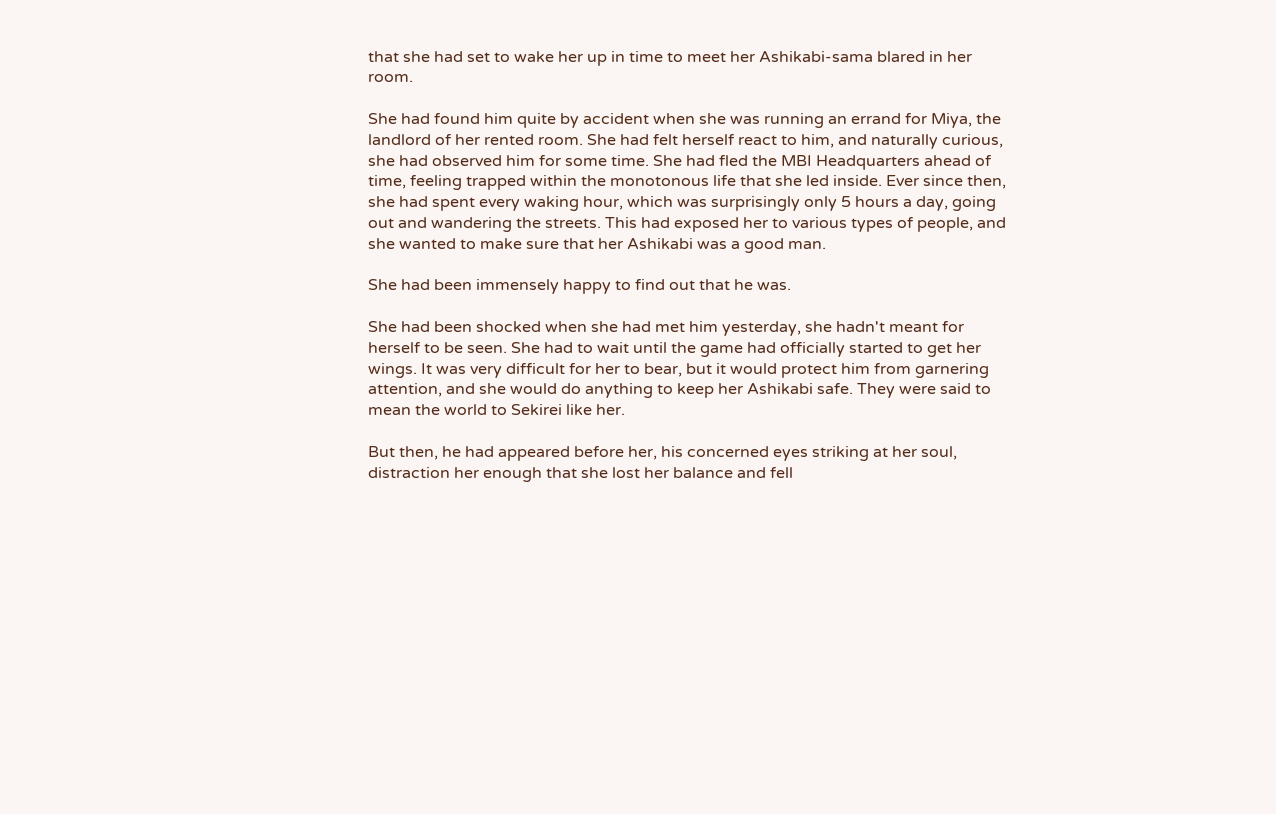that she had set to wake her up in time to meet her Ashikabi-sama blared in her room.

She had found him quite by accident when she was running an errand for Miya, the landlord of her rented room. She had felt herself react to him, and naturally curious, she had observed him for some time. She had fled the MBI Headquarters ahead of time, feeling trapped within the monotonous life that she led inside. Ever since then, she had spent every waking hour, which was surprisingly only 5 hours a day, going out and wandering the streets. This had exposed her to various types of people, and she wanted to make sure that her Ashikabi was a good man.

She had been immensely happy to find out that he was.

She had been shocked when she had met him yesterday, she hadn't meant for herself to be seen. She had to wait until the game had officially started to get her wings. It was very difficult for her to bear, but it would protect him from garnering attention, and she would do anything to keep her Ashikabi safe. They were said to mean the world to Sekirei like her.

But then, he had appeared before her, his concerned eyes striking at her soul, distraction her enough that she lost her balance and fell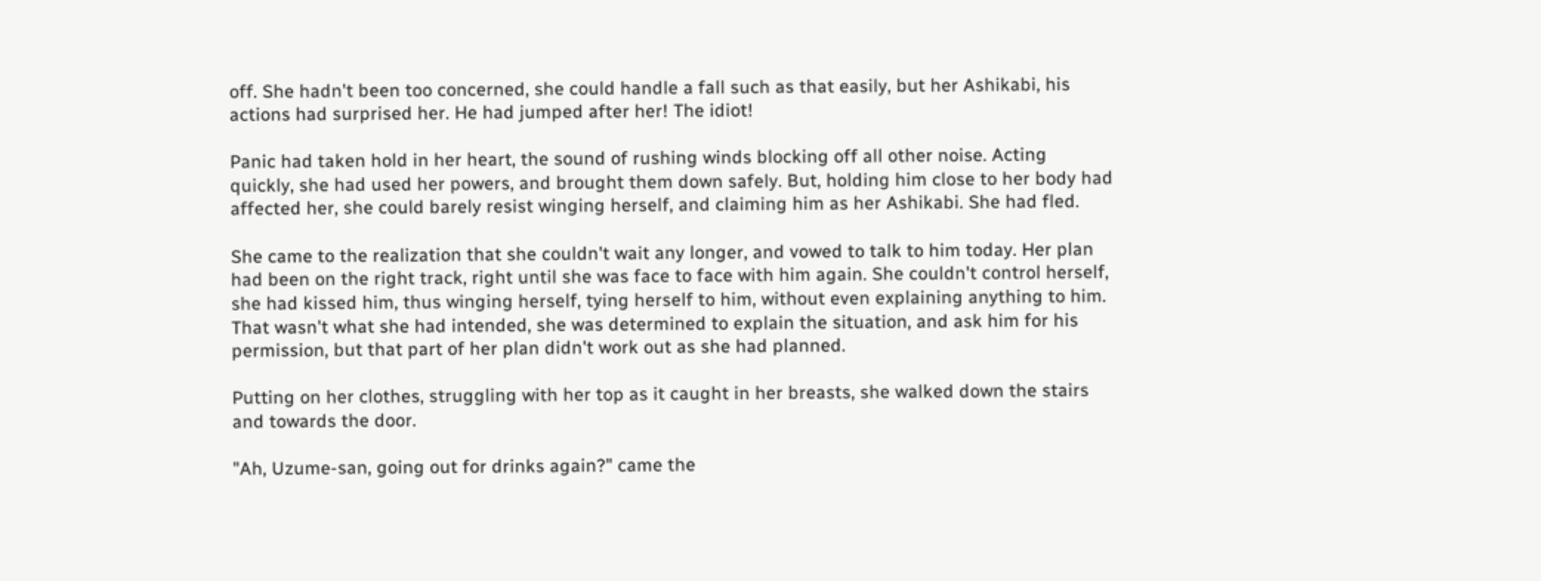off. She hadn't been too concerned, she could handle a fall such as that easily, but her Ashikabi, his actions had surprised her. He had jumped after her! The idiot!

Panic had taken hold in her heart, the sound of rushing winds blocking off all other noise. Acting quickly, she had used her powers, and brought them down safely. But, holding him close to her body had affected her, she could barely resist winging herself, and claiming him as her Ashikabi. She had fled.

She came to the realization that she couldn't wait any longer, and vowed to talk to him today. Her plan had been on the right track, right until she was face to face with him again. She couldn't control herself, she had kissed him, thus winging herself, tying herself to him, without even explaining anything to him. That wasn't what she had intended, she was determined to explain the situation, and ask him for his permission, but that part of her plan didn't work out as she had planned.

Putting on her clothes, struggling with her top as it caught in her breasts, she walked down the stairs and towards the door.

"Ah, Uzume-san, going out for drinks again?" came the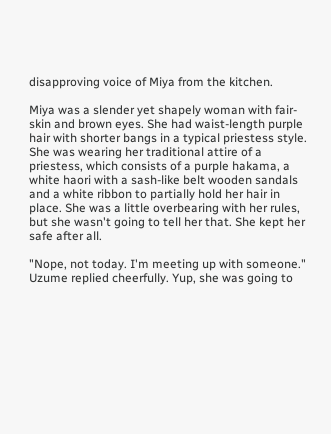disapproving voice of Miya from the kitchen.

Miya was a slender yet shapely woman with fair-skin and brown eyes. She had waist-length purple hair with shorter bangs in a typical priestess style. She was wearing her traditional attire of a priestess, which consists of a purple hakama, a white haori with a sash-like belt wooden sandals and a white ribbon to partially hold her hair in place. She was a little overbearing with her rules, but she wasn't going to tell her that. She kept her safe after all.

"Nope, not today. I'm meeting up with someone." Uzume replied cheerfully. Yup, she was going to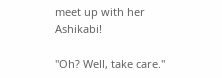meet up with her Ashikabi!

"Oh? Well, take care."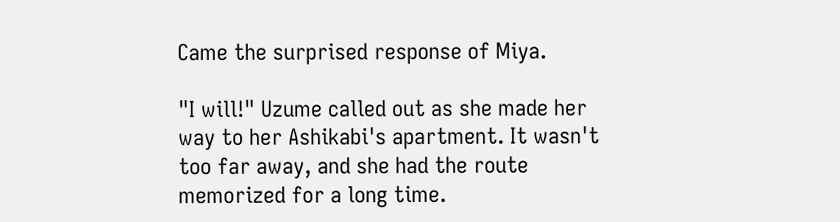Came the surprised response of Miya.

"I will!" Uzume called out as she made her way to her Ashikabi's apartment. It wasn't too far away, and she had the route memorized for a long time.